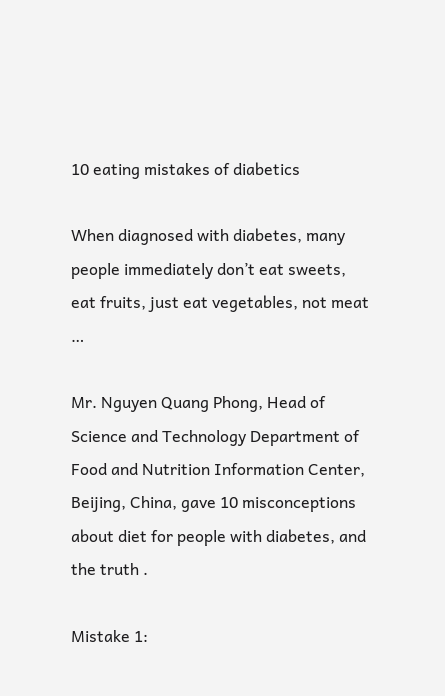10 eating mistakes of diabetics

When diagnosed with diabetes, many people immediately don’t eat sweets, eat fruits, just eat vegetables, not meat …

Mr. Nguyen Quang Phong, Head of Science and Technology Department of Food and Nutrition Information Center, Beijing, China, gave 10 misconceptions about diet for people with diabetes, and the truth .

Mistake 1: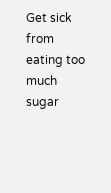Get sick from eating too much sugar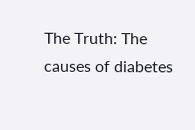The Truth: The causes of diabetes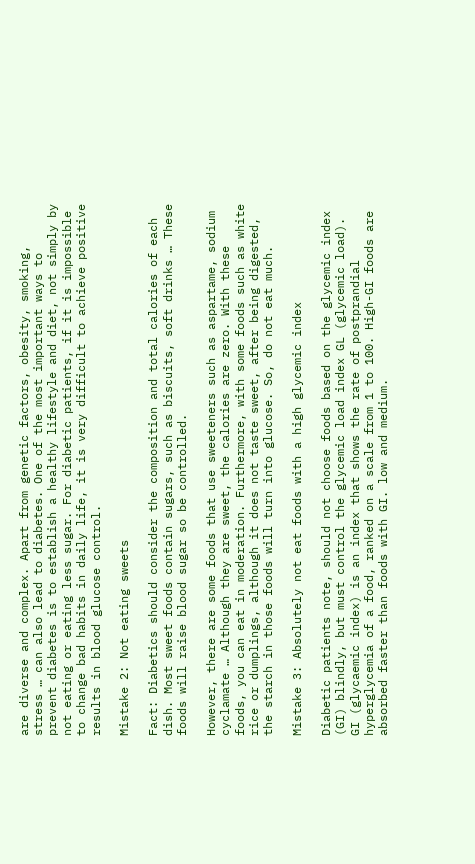are diverse and complex. Apart from genetic factors, obesity, smoking, stress … can also lead to diabetes. One of the most important ways to prevent diabetes is to establish a healthy lifestyle and diet, not simply by not eating or eating less sugar. For diabetic patients, if it is impossible to change bad habits in daily life, it is very difficult to achieve positive results in blood glucose control.

Mistake 2: Not eating sweets

Fact: Diabetics should consider the composition and total calories of each dish. Most sweet foods contain sugars, such as biscuits, soft drinks … These foods will raise blood sugar so be controlled.

However, there are some foods that use sweeteners such as aspartame, sodium cyclamate … Although they are sweet, the calories are zero. With these foods, you can eat in moderation. Furthermore, with some foods such as white rice or dumplings, although it does not taste sweet, after being digested, the starch in those foods will turn into glucose. So, do not eat much.

Mistake 3: Absolutely not eat foods with a high glycemic index

Diabetic patients note, should not choose foods based on the glycemic index (GI) blindly, but must control the glycemic load index GL (glycemic load). GI (glycaemic index) is an index that shows the rate of postprandial hyperglycemia of a food, ranked on a scale from 1 to 100. High-GI foods are absorbed faster than foods with GI. low and medium.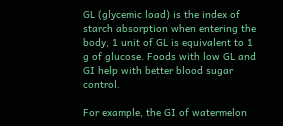GL (glycemic load) is the index of starch absorption when entering the body, 1 unit of GL is equivalent to 1 g of glucose. Foods with low GL and GI help with better blood sugar control.

For example, the GI of watermelon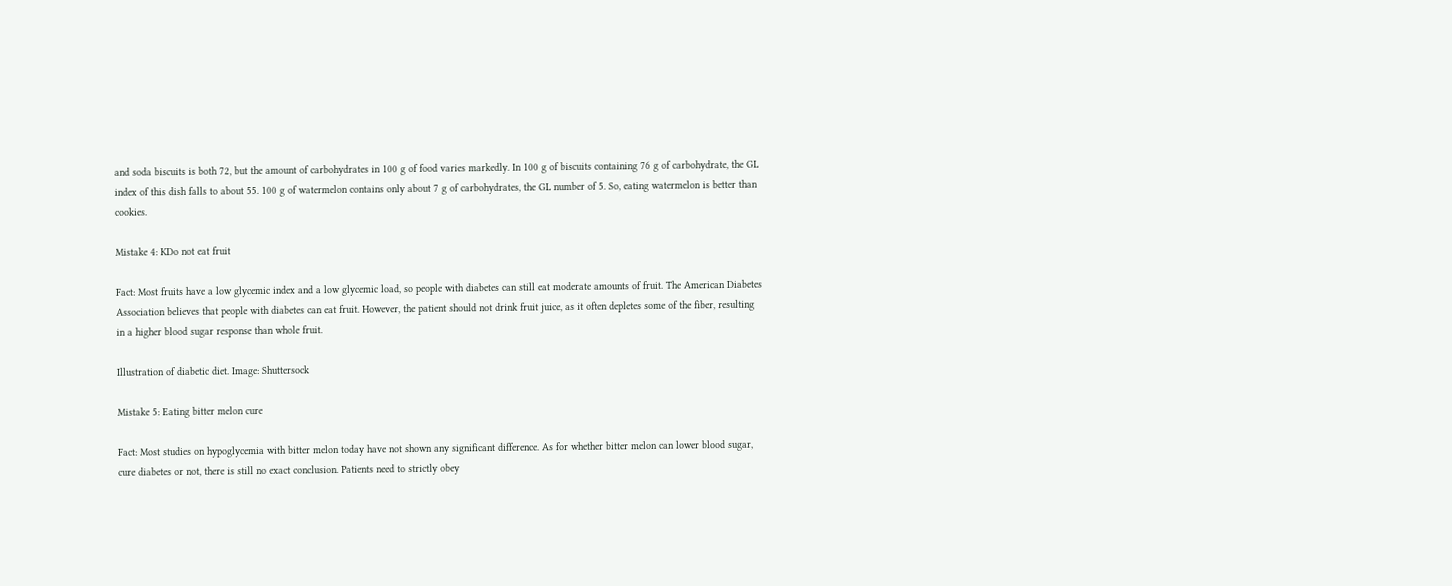and soda biscuits is both 72, but the amount of carbohydrates in 100 g of food varies markedly. In 100 g of biscuits containing 76 g of carbohydrate, the GL index of this dish falls to about 55. 100 g of watermelon contains only about 7 g of carbohydrates, the GL number of 5. So, eating watermelon is better than cookies.

Mistake 4: KDo not eat fruit

Fact: Most fruits have a low glycemic index and a low glycemic load, so people with diabetes can still eat moderate amounts of fruit. The American Diabetes Association believes that people with diabetes can eat fruit. However, the patient should not drink fruit juice, as it often depletes some of the fiber, resulting in a higher blood sugar response than whole fruit.

Illustration of diabetic diet. Image: Shuttersock

Mistake 5: Eating bitter melon cure

Fact: Most studies on hypoglycemia with bitter melon today have not shown any significant difference. As for whether bitter melon can lower blood sugar, cure diabetes or not, there is still no exact conclusion. Patients need to strictly obey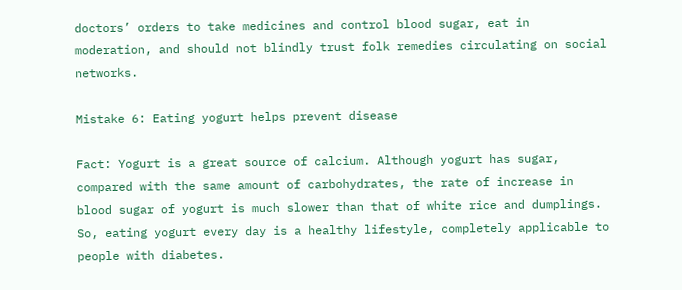doctors’ orders to take medicines and control blood sugar, eat in moderation, and should not blindly trust folk remedies circulating on social networks.

Mistake 6: Eating yogurt helps prevent disease

Fact: Yogurt is a great source of calcium. Although yogurt has sugar, compared with the same amount of carbohydrates, the rate of increase in blood sugar of yogurt is much slower than that of white rice and dumplings. So, eating yogurt every day is a healthy lifestyle, completely applicable to people with diabetes.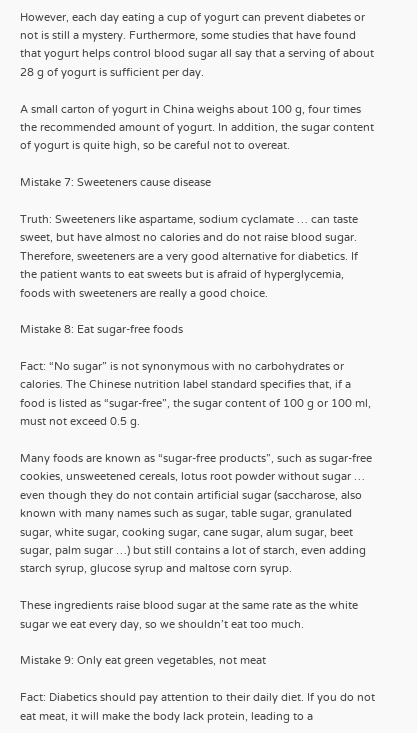However, each day eating a cup of yogurt can prevent diabetes or not is still a mystery. Furthermore, some studies that have found that yogurt helps control blood sugar all say that a serving of about 28 g of yogurt is sufficient per day.

A small carton of yogurt in China weighs about 100 g, four times the recommended amount of yogurt. In addition, the sugar content of yogurt is quite high, so be careful not to overeat.

Mistake 7: Sweeteners cause disease

Truth: Sweeteners like aspartame, sodium cyclamate … can taste sweet, but have almost no calories and do not raise blood sugar. Therefore, sweeteners are a very good alternative for diabetics. If the patient wants to eat sweets but is afraid of hyperglycemia, foods with sweeteners are really a good choice.

Mistake 8: Eat sugar-free foods

Fact: “No sugar” is not synonymous with no carbohydrates or calories. The Chinese nutrition label standard specifies that, if a food is listed as “sugar-free”, the sugar content of 100 g or 100 ml, must not exceed 0.5 g.

Many foods are known as “sugar-free products”, such as sugar-free cookies, unsweetened cereals, lotus root powder without sugar … even though they do not contain artificial sugar (saccharose, also known with many names such as sugar, table sugar, granulated sugar, white sugar, cooking sugar, cane sugar, alum sugar, beet sugar, palm sugar …) but still contains a lot of starch, even adding starch syrup, glucose syrup and maltose corn syrup.

These ingredients raise blood sugar at the same rate as the white sugar we eat every day, so we shouldn’t eat too much.

Mistake 9: Only eat green vegetables, not meat

Fact: Diabetics should pay attention to their daily diet. If you do not eat meat, it will make the body lack protein, leading to a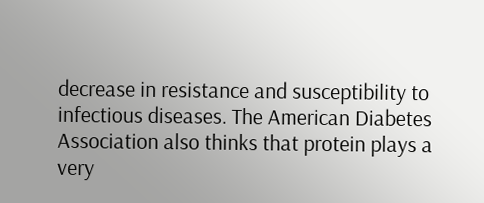decrease in resistance and susceptibility to infectious diseases. The American Diabetes Association also thinks that protein plays a very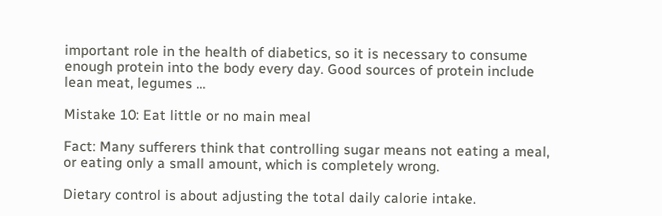important role in the health of diabetics, so it is necessary to consume enough protein into the body every day. Good sources of protein include lean meat, legumes …

Mistake 10: Eat little or no main meal

Fact: Many sufferers think that controlling sugar means not eating a meal, or eating only a small amount, which is completely wrong.

Dietary control is about adjusting the total daily calorie intake.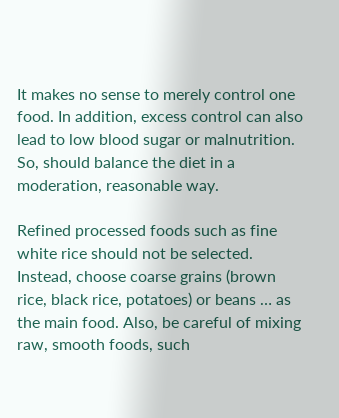It makes no sense to merely control one food. In addition, excess control can also lead to low blood sugar or malnutrition. So, should balance the diet in a moderation, reasonable way.

Refined processed foods such as fine white rice should not be selected. Instead, choose coarse grains (brown rice, black rice, potatoes) or beans … as the main food. Also, be careful of mixing raw, smooth foods, such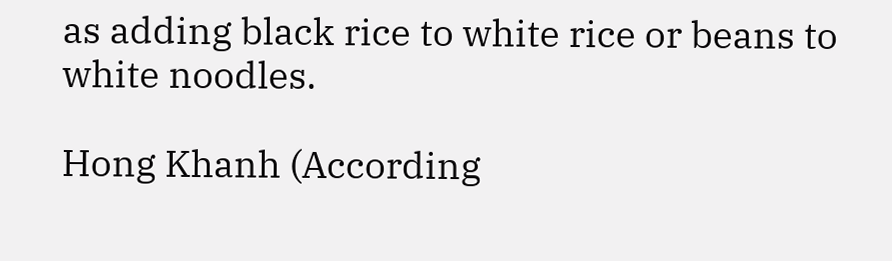as adding black rice to white rice or beans to white noodles.

Hong Khanh (According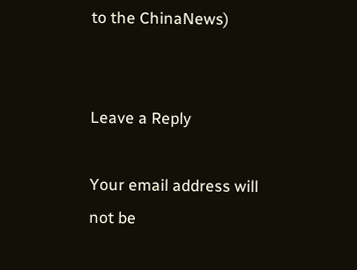to the ChinaNews)


Leave a Reply

Your email address will not be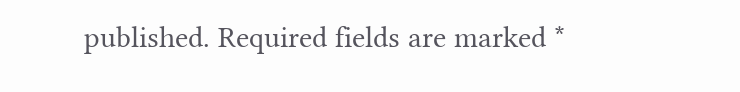published. Required fields are marked *